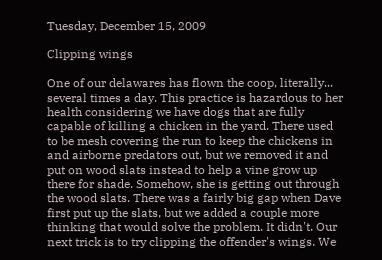Tuesday, December 15, 2009

Clipping wings

One of our delawares has flown the coop, literally... several times a day. This practice is hazardous to her health considering we have dogs that are fully capable of killing a chicken in the yard. There used to be mesh covering the run to keep the chickens in and airborne predators out, but we removed it and put on wood slats instead to help a vine grow up there for shade. Somehow, she is getting out through the wood slats. There was a fairly big gap when Dave first put up the slats, but we added a couple more thinking that would solve the problem. It didn't. Our next trick is to try clipping the offender's wings. We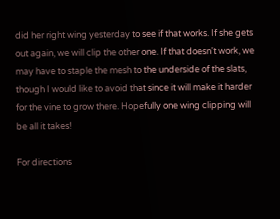did her right wing yesterday to see if that works. If she gets out again, we will clip the other one. If that doesn't work, we may have to staple the mesh to the underside of the slats, though I would like to avoid that since it will make it harder for the vine to grow there. Hopefully one wing clipping will be all it takes!

For directions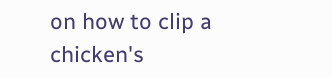on how to clip a chicken's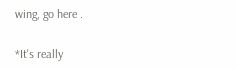wing, go here .

*It's really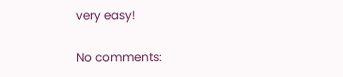very easy!

No comments: